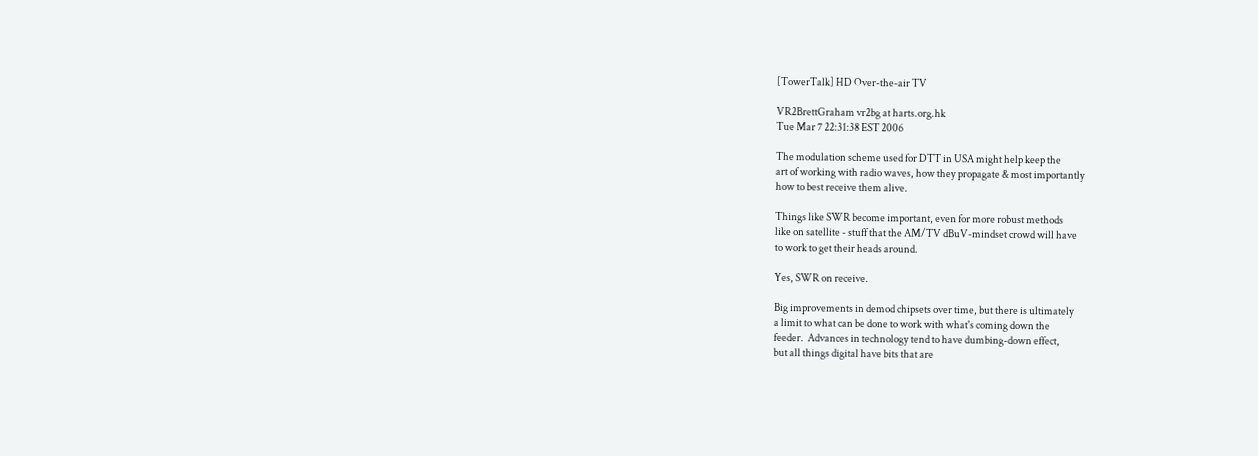[TowerTalk] HD Over-the-air TV

VR2BrettGraham vr2bg at harts.org.hk
Tue Mar 7 22:31:38 EST 2006

The modulation scheme used for DTT in USA might help keep the
art of working with radio waves, how they propagate & most importantly
how to best receive them alive.

Things like SWR become important, even for more robust methods
like on satellite - stuff that the AM/TV dBuV-mindset crowd will have
to work to get their heads around.

Yes, SWR on receive.

Big improvements in demod chipsets over time, but there is ultimately
a limit to what can be done to work with what's coming down the
feeder.  Advances in technology tend to have dumbing-down effect,
but all things digital have bits that are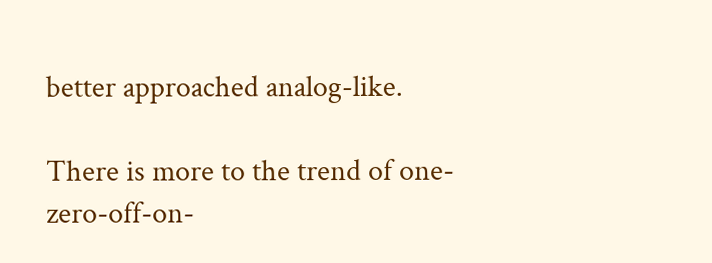better approached analog-like.

There is more to the trend of one-zero-off-on-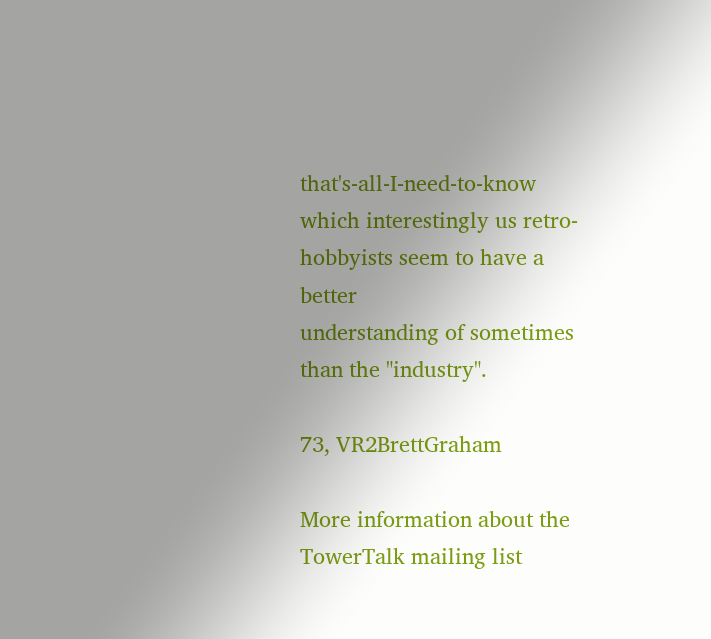that's-all-I-need-to-know
which interestingly us retro-hobbyists seem to have a better
understanding of sometimes than the "industry".

73, VR2BrettGraham

More information about the TowerTalk mailing list